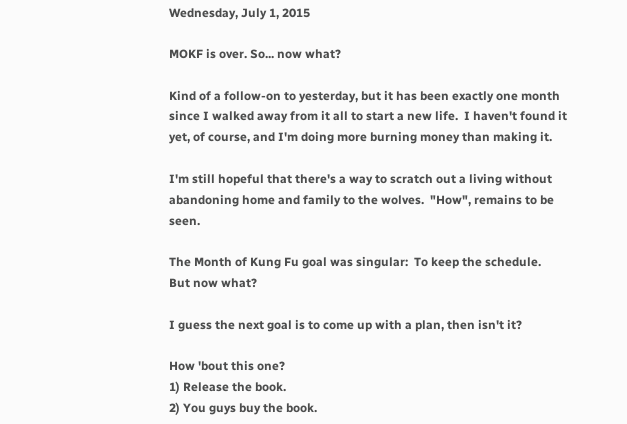Wednesday, July 1, 2015

MOKF is over. So... now what?

Kind of a follow-on to yesterday, but it has been exactly one month since I walked away from it all to start a new life.  I haven't found it yet, of course, and I'm doing more burning money than making it.

I'm still hopeful that there's a way to scratch out a living without abandoning home and family to the wolves.  "How", remains to be seen.

The Month of Kung Fu goal was singular:  To keep the schedule.
But now what?

I guess the next goal is to come up with a plan, then isn't it?

How 'bout this one?
1) Release the book.
2) You guys buy the book.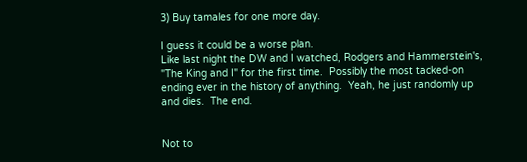3) Buy tamales for one more day.

I guess it could be a worse plan.
Like last night the DW and I watched, Rodgers and Hammerstein's, "The King and I" for the first time.  Possibly the most tacked-on ending ever in the history of anything.  Yeah, he just randomly up and dies.  The end.


Not to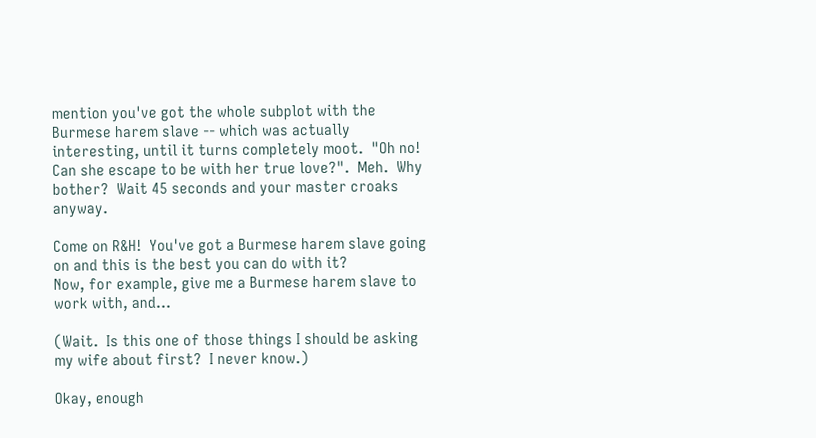mention you've got the whole subplot with the Burmese harem slave -- which was actually interesting, until it turns completely moot.  "Oh no!  Can she escape to be with her true love?".  Meh.  Why bother?  Wait 45 seconds and your master croaks anyway.

Come on R&H!  You've got a Burmese harem slave going on and this is the best you can do with it?
Now, for example, give me a Burmese harem slave to work with, and...

(Wait.  Is this one of those things I should be asking my wife about first?  I never know.)

Okay, enough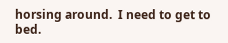horsing around.  I need to get to bed.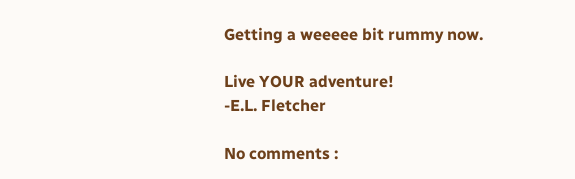Getting a weeeee bit rummy now.

Live YOUR adventure!
-E.L. Fletcher

No comments :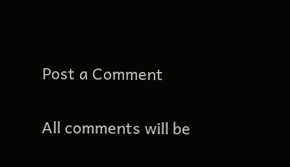Post a Comment

All comments will be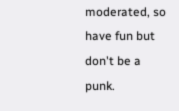moderated, so have fun but don't be a punk.